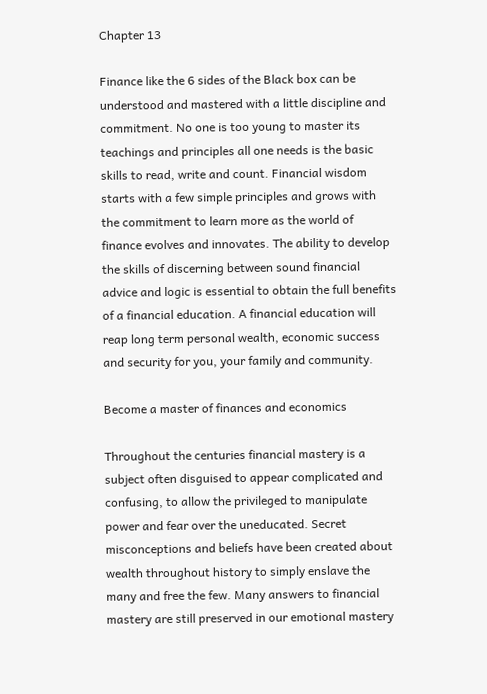Chapter 13

Finance like the 6 sides of the Black box can be understood and mastered with a little discipline and commitment. No one is too young to master its teachings and principles all one needs is the basic skills to read, write and count. Financial wisdom starts with a few simple principles and grows with the commitment to learn more as the world of finance evolves and innovates. The ability to develop the skills of discerning between sound financial advice and logic is essential to obtain the full benefits of a financial education. A financial education will reap long term personal wealth, economic success and security for you, your family and community.

Become a master of finances and economics

Throughout the centuries financial mastery is a subject often disguised to appear complicated and confusing, to allow the privileged to manipulate power and fear over the uneducated. Secret misconceptions and beliefs have been created about wealth throughout history to simply enslave the many and free the few. Many answers to financial mastery are still preserved in our emotional mastery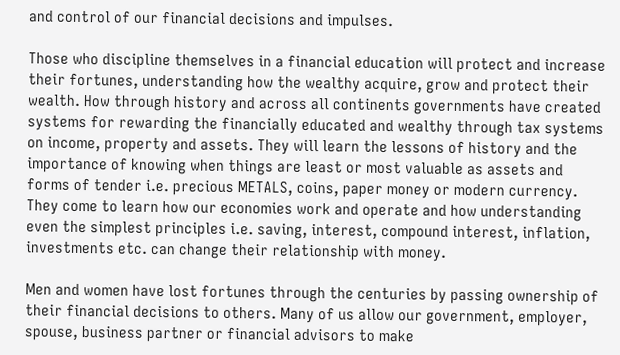and control of our financial decisions and impulses.

Those who discipline themselves in a financial education will protect and increase their fortunes, understanding how the wealthy acquire, grow and protect their wealth. How through history and across all continents governments have created systems for rewarding the financially educated and wealthy through tax systems on income, property and assets. They will learn the lessons of history and the importance of knowing when things are least or most valuable as assets and forms of tender i.e. precious METALS, coins, paper money or modern currency. They come to learn how our economies work and operate and how understanding even the simplest principles i.e. saving, interest, compound interest, inflation, investments etc. can change their relationship with money.

Men and women have lost fortunes through the centuries by passing ownership of their financial decisions to others. Many of us allow our government, employer, spouse, business partner or financial advisors to make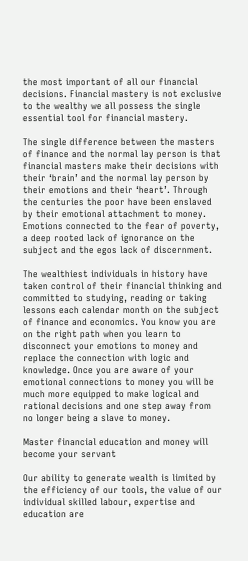the most important of all our financial decisions. Financial mastery is not exclusive to the wealthy we all possess the single essential tool for financial mastery.

The single difference between the masters of finance and the normal lay person is that financial masters make their decisions with their ‘brain’ and the normal lay person by their emotions and their ‘heart’. Through the centuries the poor have been enslaved by their emotional attachment to money. Emotions connected to the fear of poverty, a deep rooted lack of ignorance on the subject and the egos lack of discernment.

The wealthiest individuals in history have taken control of their financial thinking and committed to studying, reading or taking lessons each calendar month on the subject of finance and economics. You know you are on the right path when you learn to disconnect your emotions to money and replace the connection with logic and knowledge. Once you are aware of your emotional connections to money you will be much more equipped to make logical and rational decisions and one step away from no longer being a slave to money.

Master financial education and money will become your servant

Our ability to generate wealth is limited by the efficiency of our tools, the value of our individual skilled labour, expertise and education are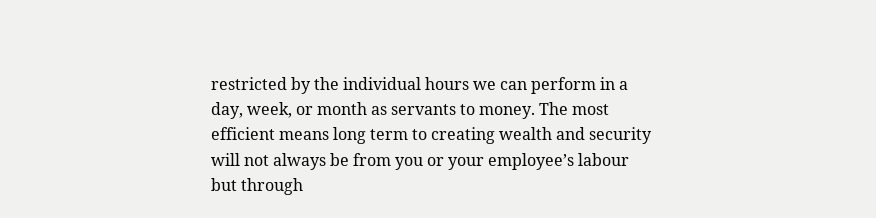restricted by the individual hours we can perform in a day, week, or month as servants to money. The most efficient means long term to creating wealth and security will not always be from you or your employee’s labour but through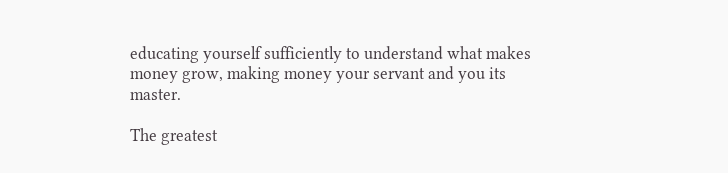educating yourself sufficiently to understand what makes money grow, making money your servant and you its master.

The greatest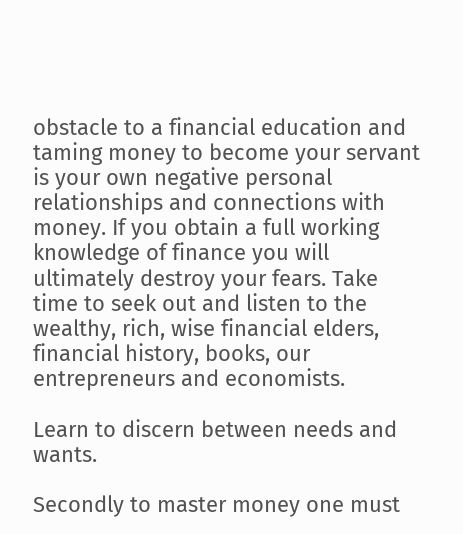obstacle to a financial education and taming money to become your servant is your own negative personal relationships and connections with money. If you obtain a full working knowledge of finance you will ultimately destroy your fears. Take time to seek out and listen to the wealthy, rich, wise financial elders, financial history, books, our entrepreneurs and economists.

Learn to discern between needs and wants.

Secondly to master money one must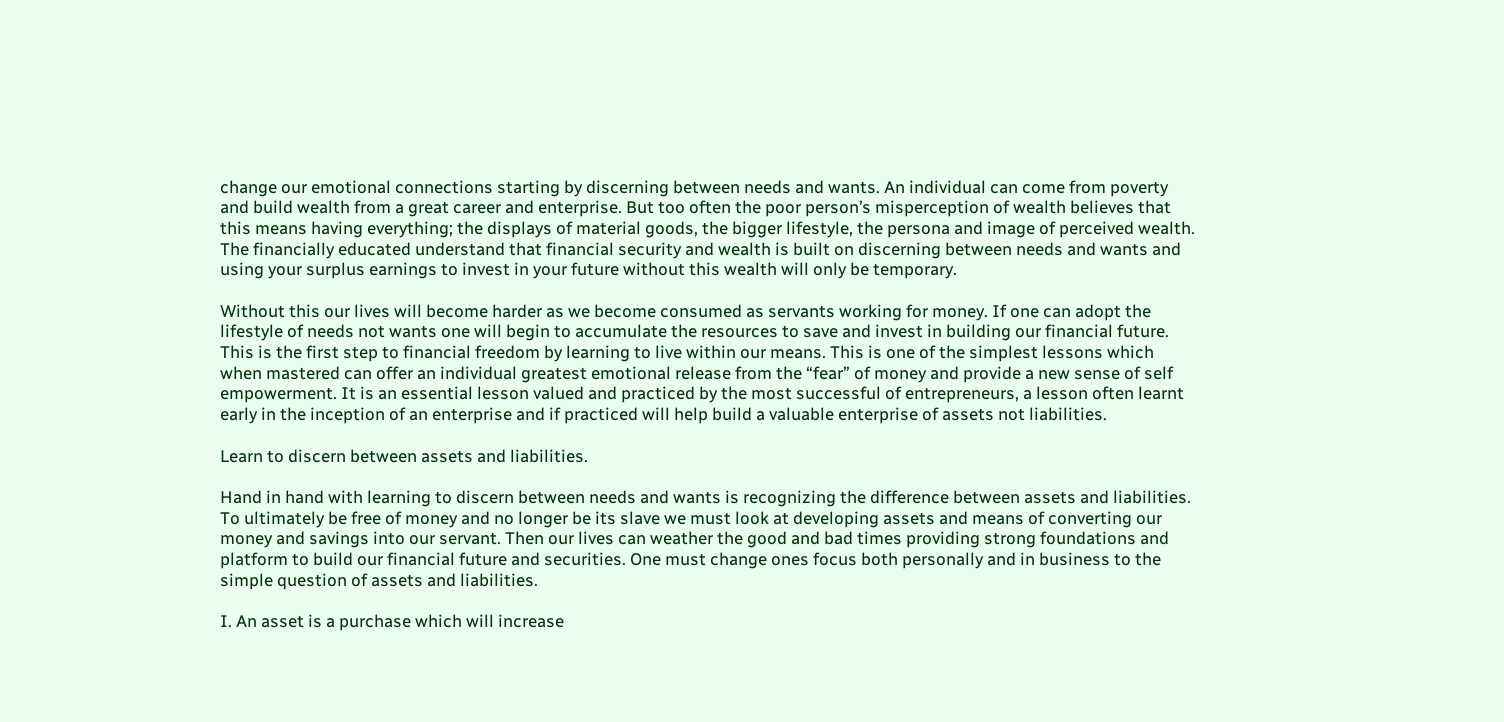change our emotional connections starting by discerning between needs and wants. An individual can come from poverty and build wealth from a great career and enterprise. But too often the poor person’s misperception of wealth believes that this means having everything; the displays of material goods, the bigger lifestyle, the persona and image of perceived wealth. The financially educated understand that financial security and wealth is built on discerning between needs and wants and using your surplus earnings to invest in your future without this wealth will only be temporary.

Without this our lives will become harder as we become consumed as servants working for money. If one can adopt the lifestyle of needs not wants one will begin to accumulate the resources to save and invest in building our financial future. This is the first step to financial freedom by learning to live within our means. This is one of the simplest lessons which when mastered can offer an individual greatest emotional release from the “fear” of money and provide a new sense of self empowerment. It is an essential lesson valued and practiced by the most successful of entrepreneurs, a lesson often learnt early in the inception of an enterprise and if practiced will help build a valuable enterprise of assets not liabilities.

Learn to discern between assets and liabilities.

Hand in hand with learning to discern between needs and wants is recognizing the difference between assets and liabilities. To ultimately be free of money and no longer be its slave we must look at developing assets and means of converting our money and savings into our servant. Then our lives can weather the good and bad times providing strong foundations and platform to build our financial future and securities. One must change ones focus both personally and in business to the simple question of assets and liabilities.

I. An asset is a purchase which will increase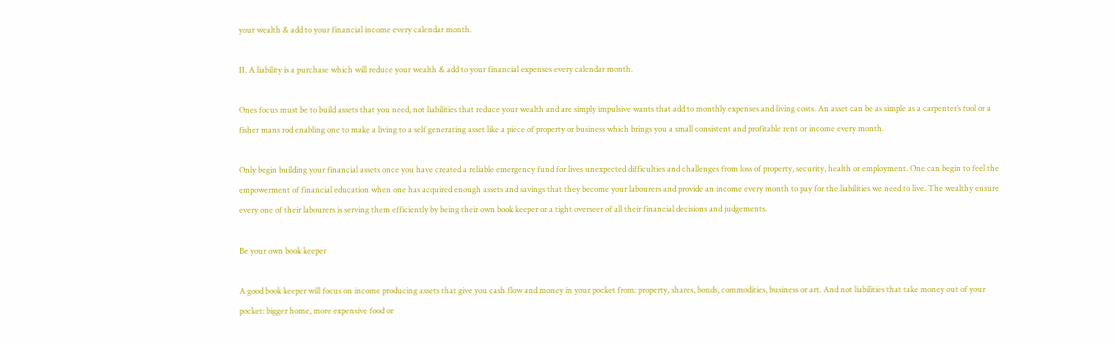your wealth & add to your financial income every calendar month.

II. A liability is a purchase which will reduce your wealth & add to your financial expenses every calendar month.

Ones focus must be to build assets that you need, not liabilities that reduce your wealth and are simply impulsive wants that add to monthly expenses and living costs. An asset can be as simple as a carpenter’s tool or a fisher mans rod enabling one to make a living to a self generating asset like a piece of property or business which brings you a small consistent and profitable rent or income every month.

Only begin building your financial assets once you have created a reliable emergency fund for lives unexpected difficulties and challenges from loss of property, security, health or employment. One can begin to feel the empowerment of financial education when one has acquired enough assets and savings that they become your labourers and provide an income every month to pay for the liabilities we need to live. The wealthy ensure every one of their labourers is serving them efficiently by being their own book keeper or a tight overseer of all their financial decisions and judgements.

Be your own book keeper

A good book keeper will focus on income producing assets that give you cash flow and money in your pocket from: property, shares, bonds, commodities, business or art. And not liabilities that take money out of your pocket: bigger home, more expensive food or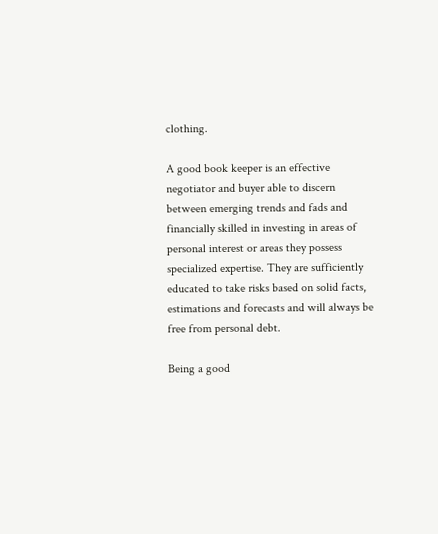clothing.

A good book keeper is an effective negotiator and buyer able to discern between emerging trends and fads and financially skilled in investing in areas of personal interest or areas they possess specialized expertise. They are sufficiently educated to take risks based on solid facts, estimations and forecasts and will always be free from personal debt.

Being a good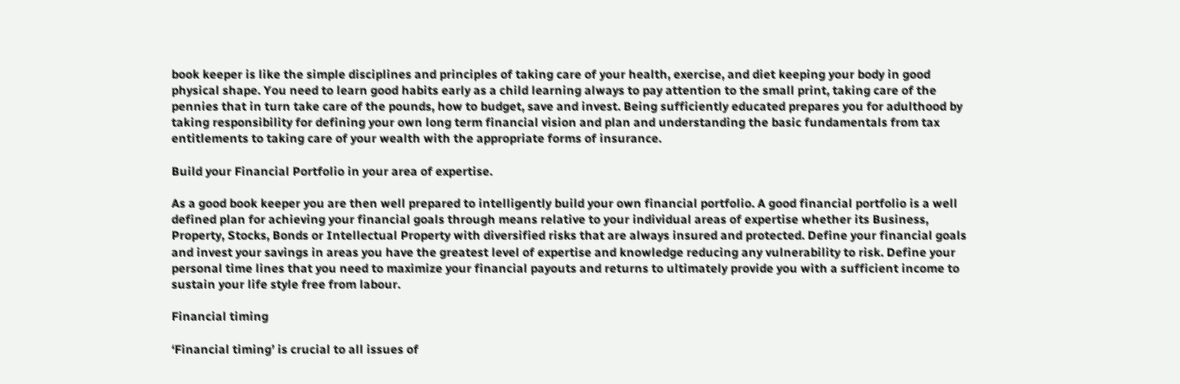book keeper is like the simple disciplines and principles of taking care of your health, exercise, and diet keeping your body in good physical shape. You need to learn good habits early as a child learning always to pay attention to the small print, taking care of the pennies that in turn take care of the pounds, how to budget, save and invest. Being sufficiently educated prepares you for adulthood by taking responsibility for defining your own long term financial vision and plan and understanding the basic fundamentals from tax entitlements to taking care of your wealth with the appropriate forms of insurance.

Build your Financial Portfolio in your area of expertise.

As a good book keeper you are then well prepared to intelligently build your own financial portfolio. A good financial portfolio is a well defined plan for achieving your financial goals through means relative to your individual areas of expertise whether its Business, Property, Stocks, Bonds or Intellectual Property with diversified risks that are always insured and protected. Define your financial goals and invest your savings in areas you have the greatest level of expertise and knowledge reducing any vulnerability to risk. Define your personal time lines that you need to maximize your financial payouts and returns to ultimately provide you with a sufficient income to sustain your life style free from labour.

Financial timing

‘Financial timing’ is crucial to all issues of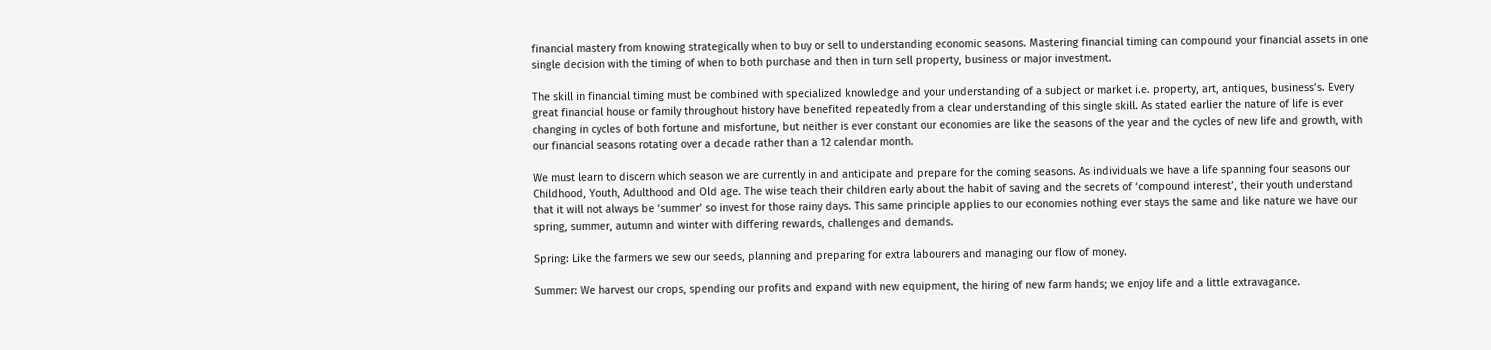financial mastery from knowing strategically when to buy or sell to understanding economic seasons. Mastering financial timing can compound your financial assets in one single decision with the timing of when to both purchase and then in turn sell property, business or major investment.

The skill in financial timing must be combined with specialized knowledge and your understanding of a subject or market i.e. property, art, antiques, business’s. Every great financial house or family throughout history have benefited repeatedly from a clear understanding of this single skill. As stated earlier the nature of life is ever changing in cycles of both fortune and misfortune, but neither is ever constant our economies are like the seasons of the year and the cycles of new life and growth, with our financial seasons rotating over a decade rather than a 12 calendar month.

We must learn to discern which season we are currently in and anticipate and prepare for the coming seasons. As individuals we have a life spanning four seasons our Childhood, Youth, Adulthood and Old age. The wise teach their children early about the habit of saving and the secrets of ‘compound interest’, their youth understand that it will not always be ‘summer’ so invest for those rainy days. This same principle applies to our economies nothing ever stays the same and like nature we have our spring, summer, autumn and winter with differing rewards, challenges and demands.

Spring: Like the farmers we sew our seeds, planning and preparing for extra labourers and managing our flow of money.

Summer: We harvest our crops, spending our profits and expand with new equipment, the hiring of new farm hands; we enjoy life and a little extravagance.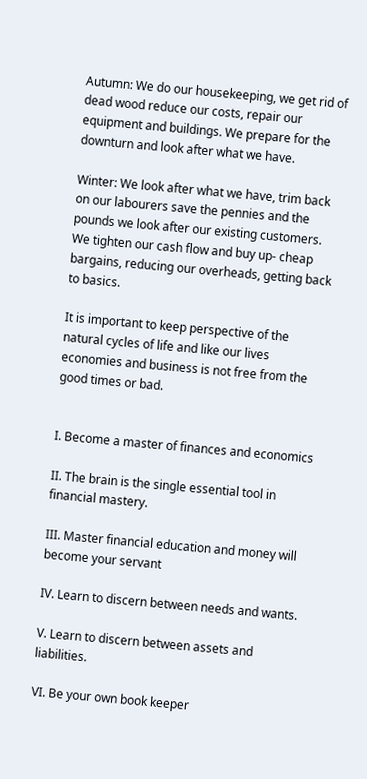Autumn: We do our housekeeping, we get rid of dead wood reduce our costs, repair our equipment and buildings. We prepare for the downturn and look after what we have.

Winter: We look after what we have, trim back on our labourers save the pennies and the pounds we look after our existing customers. We tighten our cash flow and buy up- cheap bargains, reducing our overheads, getting back to basics.

It is important to keep perspective of the natural cycles of life and like our lives economies and business is not free from the good times or bad.


I. Become a master of finances and economics

II. The brain is the single essential tool in financial mastery.

III. Master financial education and money will become your servant

IV. Learn to discern between needs and wants.

V. Learn to discern between assets and liabilities.

VI. Be your own book keeper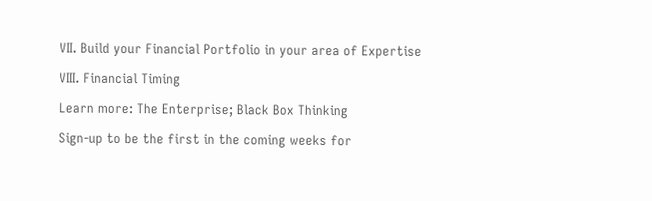VII. Build your Financial Portfolio in your area of Expertise

VIII. Financial Timing

Learn more: The Enterprise; Black Box Thinking

Sign-up to be the first in the coming weeks for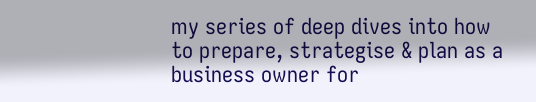my series of deep dives into how to prepare, strategise & plan as a business owner for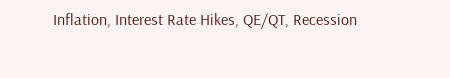Inflation, Interest Rate Hikes, QE/QT, Recession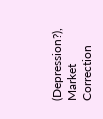(Depression?), Market Correction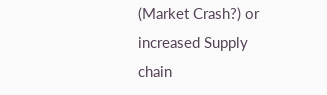(Market Crash?) or increased Supply chain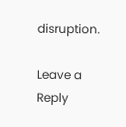disruption.

Leave a Reply